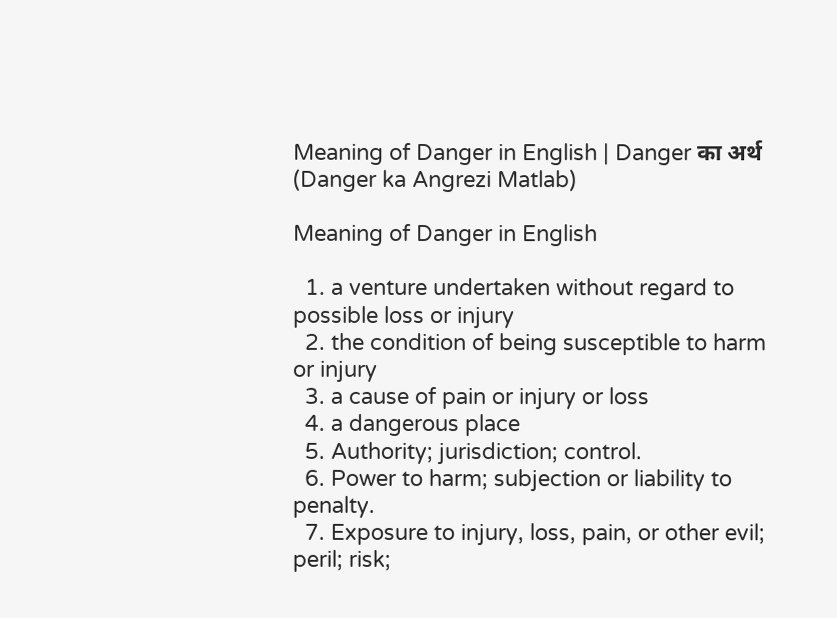Meaning of Danger in English | Danger का अर्थ (Danger ka Angrezi Matlab)

Meaning of Danger in English

  1. a venture undertaken without regard to possible loss or injury
  2. the condition of being susceptible to harm or injury
  3. a cause of pain or injury or loss
  4. a dangerous place
  5. Authority; jurisdiction; control.
  6. Power to harm; subjection or liability to penalty.
  7. Exposure to injury, loss, pain, or other evil; peril; risk;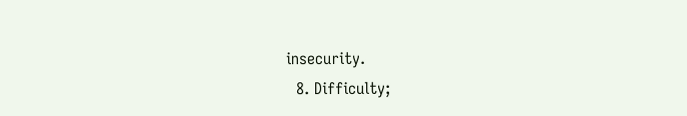insecurity.
  8. Difficulty;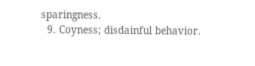sparingness.
  9. Coyness; disdainful behavior.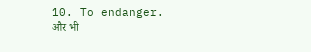10. To endanger.
और भी